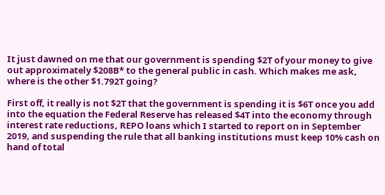It just dawned on me that our government is spending $2T of your money to give out approximately $208B* to the general public in cash. Which makes me ask, where is the other $1.792T going?

First off, it really is not $2T that the government is spending it is $6T once you add into the equation the Federal Reserve has released $4T into the economy through interest rate reductions, REPO loans which I started to report on in September 2019, and suspending the rule that all banking institutions must keep 10% cash on hand of total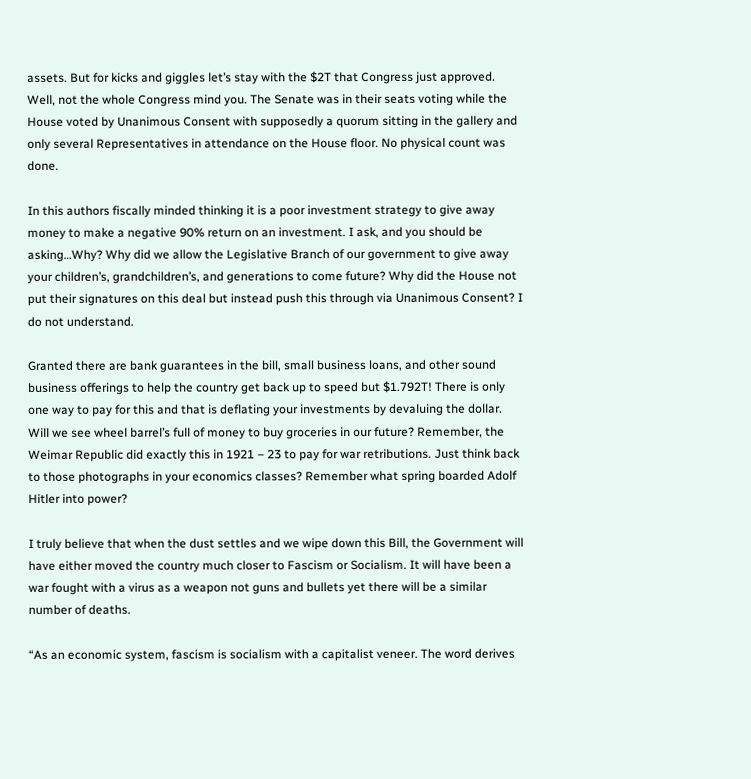assets. But for kicks and giggles let’s stay with the $2T that Congress just approved. Well, not the whole Congress mind you. The Senate was in their seats voting while the House voted by Unanimous Consent with supposedly a quorum sitting in the gallery and only several Representatives in attendance on the House floor. No physical count was done.

In this authors fiscally minded thinking it is a poor investment strategy to give away money to make a negative 90% return on an investment. I ask, and you should be asking…Why? Why did we allow the Legislative Branch of our government to give away your children’s, grandchildren’s, and generations to come future? Why did the House not put their signatures on this deal but instead push this through via Unanimous Consent? I do not understand.

Granted there are bank guarantees in the bill, small business loans, and other sound business offerings to help the country get back up to speed but $1.792T! There is only one way to pay for this and that is deflating your investments by devaluing the dollar. Will we see wheel barrel’s full of money to buy groceries in our future? Remember, the Weimar Republic did exactly this in 1921 – 23 to pay for war retributions. Just think back to those photographs in your economics classes? Remember what spring boarded Adolf Hitler into power?

I truly believe that when the dust settles and we wipe down this Bill, the Government will have either moved the country much closer to Fascism or Socialism. It will have been a war fought with a virus as a weapon not guns and bullets yet there will be a similar number of deaths.

“As an economic system, fascism is socialism with a capitalist veneer. The word derives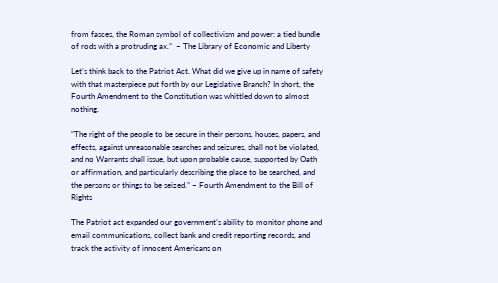from fasces, the Roman symbol of collectivism and power: a tied bundle of rods with a protruding ax.”  – The Library of Economic and Liberty

Let’s think back to the Patriot Act. What did we give up in name of safety with that masterpiece put forth by our Legislative Branch? In short, the Fourth Amendment to the Constitution was whittled down to almost nothing.

“The right of the people to be secure in their persons, houses, papers, and effects, against unreasonable searches and seizures, shall not be violated, and no Warrants shall issue, but upon probable cause, supported by Oath or affirmation, and particularly describing the place to be searched, and the persons or things to be seized.” – Fourth Amendment to the Bill of Rights

The Patriot act expanded our government’s ability to monitor phone and email communications, collect bank and credit reporting records, and track the activity of innocent Americans on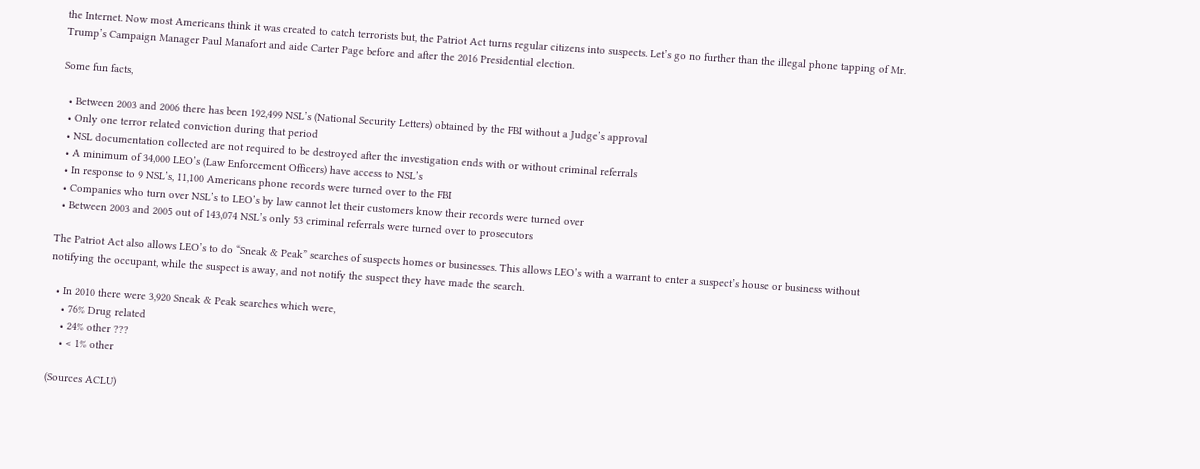the Internet. Now most Americans think it was created to catch terrorists but, the Patriot Act turns regular citizens into suspects. Let’s go no further than the illegal phone tapping of Mr. Trump’s Campaign Manager Paul Manafort and aide Carter Page before and after the 2016 Presidential election.

Some fun facts,

  • Between 2003 and 2006 there has been 192,499 NSL’s (National Security Letters) obtained by the FBI without a Judge’s approval
  • Only one terror related conviction during that period
  • NSL documentation collected are not required to be destroyed after the investigation ends with or without criminal referrals
  • A minimum of 34,000 LEO’s (Law Enforcement Officers) have access to NSL’s
  • In response to 9 NSL’s, 11,100 Americans phone records were turned over to the FBI
  • Companies who turn over NSL’s to LEO’s by law cannot let their customers know their records were turned over
  • Between 2003 and 2005 out of 143,074 NSL’s only 53 criminal referrals were turned over to prosecutors

The Patriot Act also allows LEO’s to do “Sneak & Peak” searches of suspects homes or businesses. This allows LEO’s with a warrant to enter a suspect’s house or business without notifying the occupant, while the suspect is away, and not notify the suspect they have made the search.

  • In 2010 there were 3,920 Sneak & Peak searches which were,
    • 76% Drug related
    • 24% other ???
    • < 1% other

(Sources ACLU)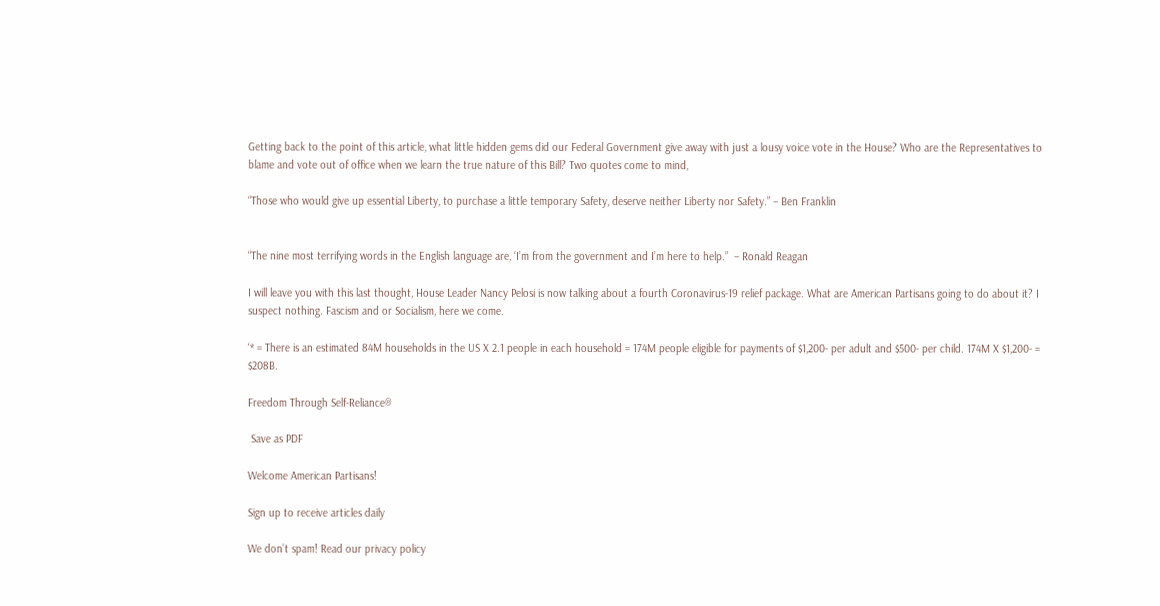Getting back to the point of this article, what little hidden gems did our Federal Government give away with just a lousy voice vote in the House? Who are the Representatives to blame and vote out of office when we learn the true nature of this Bill? Two quotes come to mind,

“Those who would give up essential Liberty, to purchase a little temporary Safety, deserve neither Liberty nor Safety.” – Ben Franklin


“The nine most terrifying words in the English language are, ‘I’m from the government and I’m here to help.”  – Ronald Reagan

I will leave you with this last thought, House Leader Nancy Pelosi is now talking about a fourth Coronavirus-19 relief package. What are American Partisans going to do about it? I suspect nothing. Fascism and or Socialism, here we come.

‘* = There is an estimated 84M households in the US X 2.1 people in each household = 174M people eligible for payments of $1,200- per adult and $500- per child. 174M X $1,200- = $208B.

Freedom Through Self-Reliance®

 Save as PDF

Welcome American Partisans!

Sign up to receive articles daily

We don’t spam! Read our privacy policy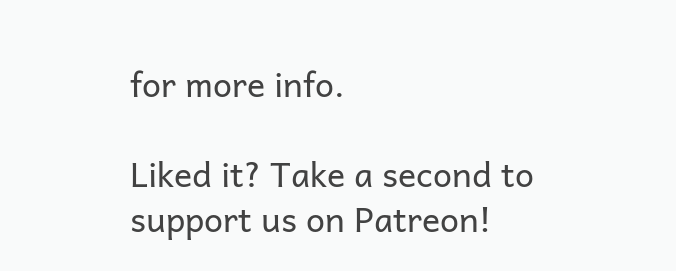for more info.

Liked it? Take a second to support us on Patreon!